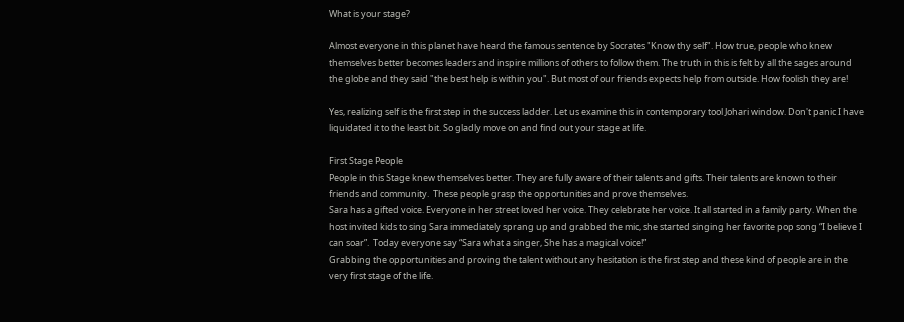What is your stage?

Almost everyone in this planet have heard the famous sentence by Socrates "Know thy self". How true, people who knew themselves better becomes leaders and inspire millions of others to follow them. The truth in this is felt by all the sages around the globe and they said "the best help is within you". But most of our friends expects help from outside. How foolish they are!

Yes, realizing self is the first step in the success ladder. Let us examine this in contemporary tool Johari window. Don't panic I have liquidated it to the least bit. So gladly move on and find out your stage at life.

First Stage People
People in this Stage knew themselves better. They are fully aware of their talents and gifts. Their talents are known to their friends and community.  These people grasp the opportunities and prove themselves.
Sara has a gifted voice. Everyone in her street loved her voice. They celebrate her voice. It all started in a family party. When the host invited kids to sing Sara immediately sprang up and grabbed the mic, she started singing her favorite pop song “I believe I can soar”.  Today everyone say “Sara what a singer, She has a magical voice!”
Grabbing the opportunities and proving the talent without any hesitation is the first step and these kind of people are in the very first stage of the life.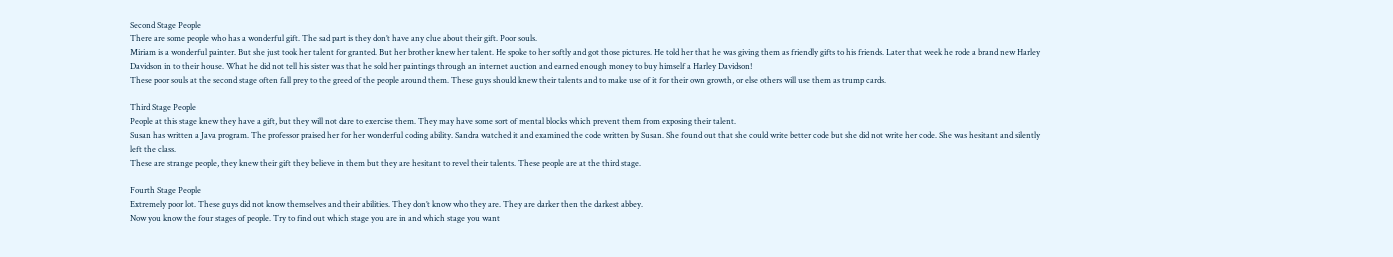Second Stage People
There are some people who has a wonderful gift. The sad part is they don’t have any clue about their gift. Poor souls.
Miriam is a wonderful painter. But she just took her talent for granted. But her brother knew her talent. He spoke to her softly and got those pictures. He told her that he was giving them as friendly gifts to his friends. Later that week he rode a brand new Harley Davidson in to their house. What he did not tell his sister was that he sold her paintings through an internet auction and earned enough money to buy himself a Harley Davidson!
These poor souls at the second stage often fall prey to the greed of the people around them. These guys should knew their talents and to make use of it for their own growth, or else others will use them as trump cards.

Third Stage People
People at this stage knew they have a gift, but they will not dare to exercise them. They may have some sort of mental blocks which prevent them from exposing their talent.
Susan has written a Java program. The professor praised her for her wonderful coding ability. Sandra watched it and examined the code written by Susan. She found out that she could write better code but she did not write her code. She was hesitant and silently left the class.
These are strange people, they knew their gift they believe in them but they are hesitant to revel their talents. These people are at the third stage.

Fourth Stage People
Extremely poor lot. These guys did not know themselves and their abilities. They don’t know who they are. They are darker then the darkest abbey.
Now you know the four stages of people. Try to find out which stage you are in and which stage you want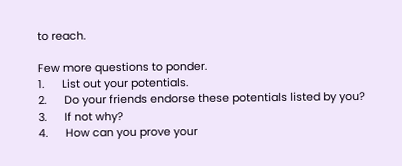to reach.

Few more questions to ponder.
1.      List out your potentials.
2.      Do your friends endorse these potentials listed by you?
3.      If not why?
4.      How can you prove your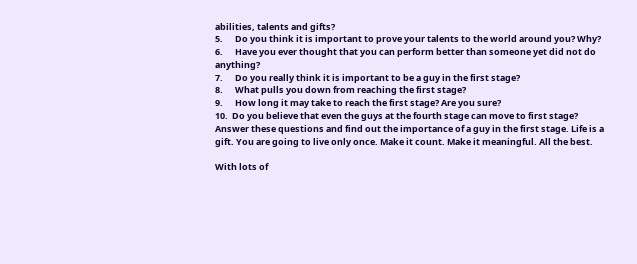abilities, talents and gifts?
5.      Do you think it is important to prove your talents to the world around you? Why?
6.      Have you ever thought that you can perform better than someone yet did not do anything?
7.      Do you really think it is important to be a guy in the first stage?
8.      What pulls you down from reaching the first stage?
9.      How long it may take to reach the first stage? Are you sure?
10.  Do you believe that even the guys at the fourth stage can move to first stage?
Answer these questions and find out the importance of a guy in the first stage. Life is a gift. You are going to live only once. Make it count. Make it meaningful. All the best.

With lots of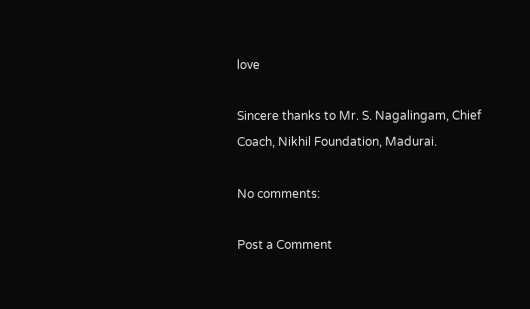love

Sincere thanks to Mr. S. Nagalingam, Chief Coach, Nikhil Foundation, Madurai.

No comments:

Post a Comment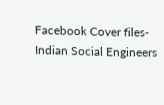Facebook Cover files- Indian Social Engineers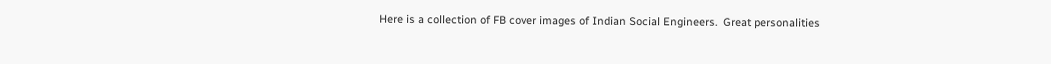Here is a collection of FB cover images of Indian Social Engineers.  Great personalities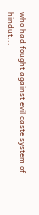who had fought against evil caste system of hindut...